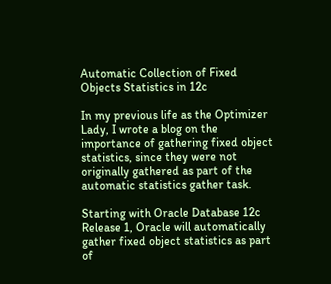Automatic Collection of Fixed Objects Statistics in 12c

In my previous life as the Optimizer Lady, I wrote a blog on the importance of gathering fixed object statistics, since they were not originally gathered as part of the automatic statistics gather task.

Starting with Oracle Database 12c Release 1, Oracle will automatically gather fixed object statistics as part of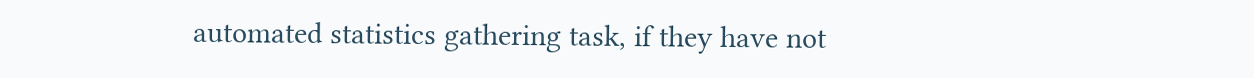automated statistics gathering task, if they have not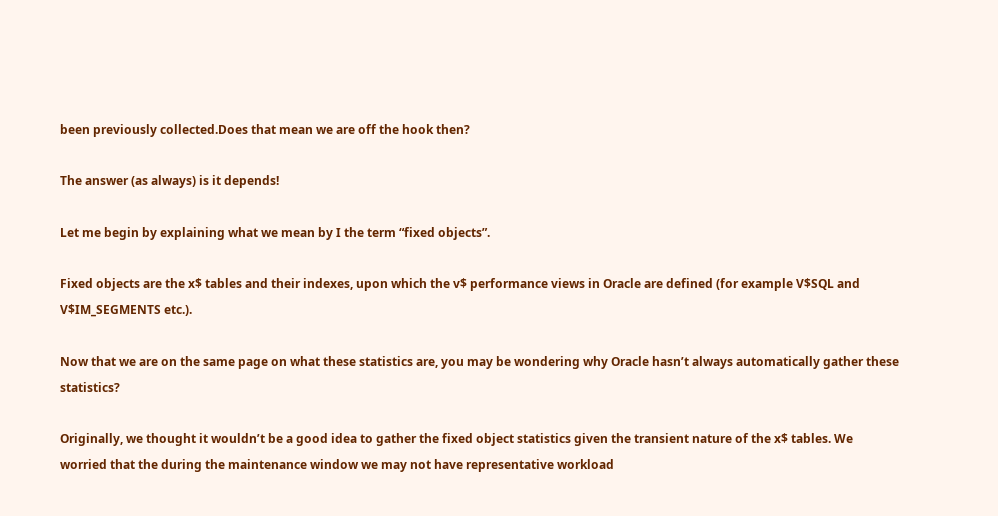been previously collected.Does that mean we are off the hook then?

The answer (as always) is it depends!

Let me begin by explaining what we mean by I the term “fixed objects”.

Fixed objects are the x$ tables and their indexes, upon which the v$ performance views in Oracle are defined (for example V$SQL and V$IM_SEGMENTS etc.).

Now that we are on the same page on what these statistics are, you may be wondering why Oracle hasn’t always automatically gather these statistics?

Originally, we thought it wouldn’t be a good idea to gather the fixed object statistics given the transient nature of the x$ tables. We worried that the during the maintenance window we may not have representative workload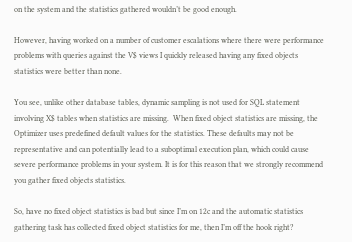on the system and the statistics gathered wouldn’t be good enough.

However, having worked on a number of customer escalations where there were performance problems with queries against the V$ views I quickly released having any fixed objects statistics were better than none.

You see, unlike other database tables, dynamic sampling is not used for SQL statement involving X$ tables when statistics are missing.  When fixed object statistics are missing, the Optimizer uses predefined default values for the statistics. These defaults may not be representative and can potentially lead to a suboptimal execution plan, which could cause severe performance problems in your system. It is for this reason that we strongly recommend you gather fixed objects statistics.

So, have no fixed object statistics is bad but since I’m on 12c and the automatic statistics gathering task has collected fixed object statistics for me, then I’m off the hook right?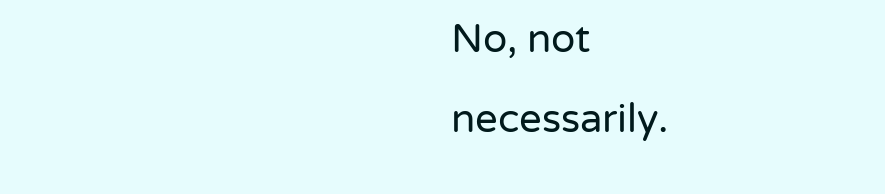No, not necessarily.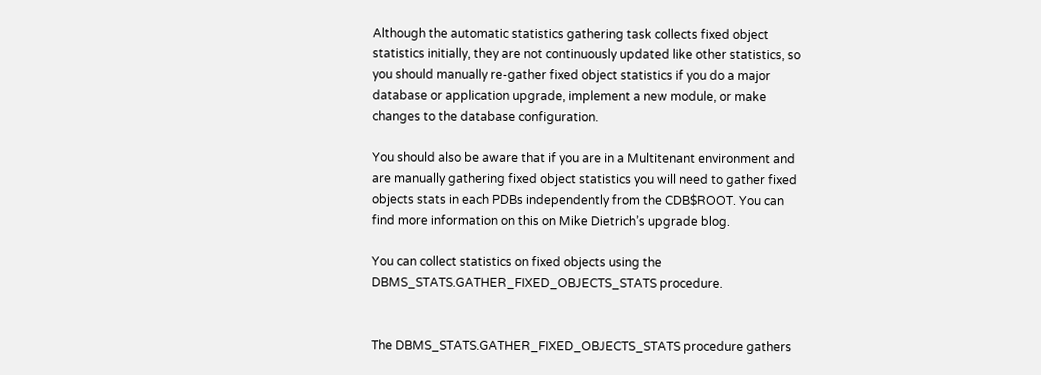Although the automatic statistics gathering task collects fixed object statistics initially, they are not continuously updated like other statistics, so you should manually re-gather fixed object statistics if you do a major database or application upgrade, implement a new module, or make changes to the database configuration.

You should also be aware that if you are in a Multitenant environment and are manually gathering fixed object statistics you will need to gather fixed objects stats in each PDBs independently from the CDB$ROOT. You can find more information on this on Mike Dietrich’s upgrade blog.

You can collect statistics on fixed objects using the DBMS_STATS.GATHER_FIXED_OBJECTS_STATS procedure.


The DBMS_STATS.GATHER_FIXED_OBJECTS_STATS procedure gathers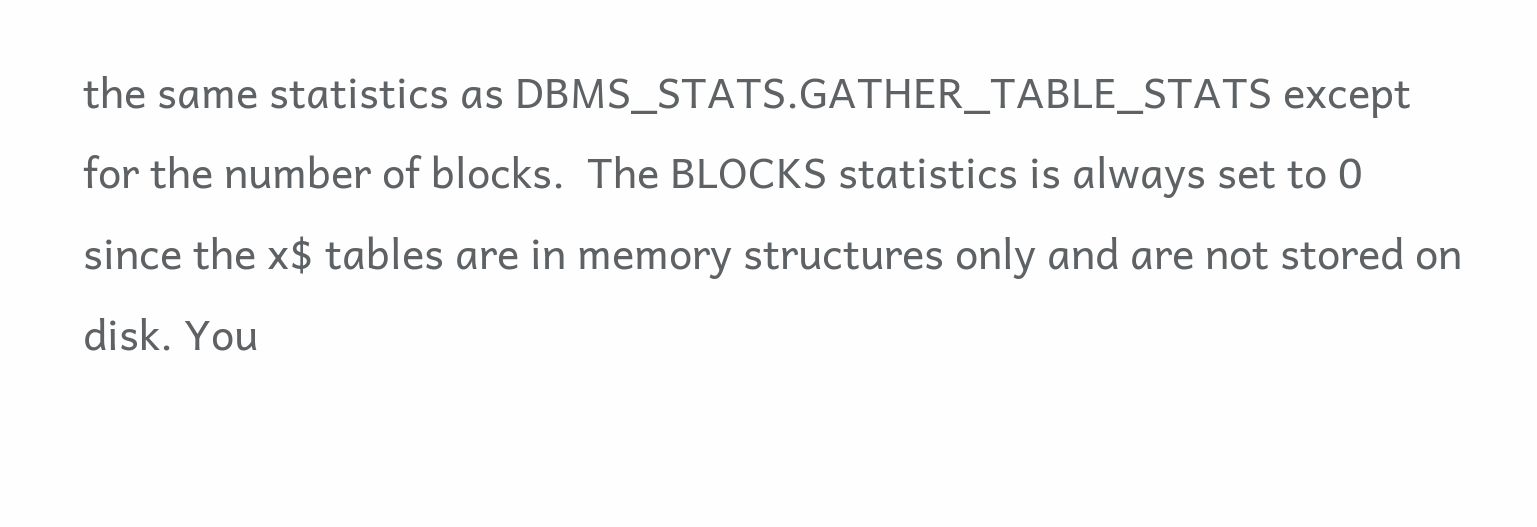the same statistics as DBMS_STATS.GATHER_TABLE_STATS except for the number of blocks.  The BLOCKS statistics is always set to 0 since the x$ tables are in memory structures only and are not stored on disk. You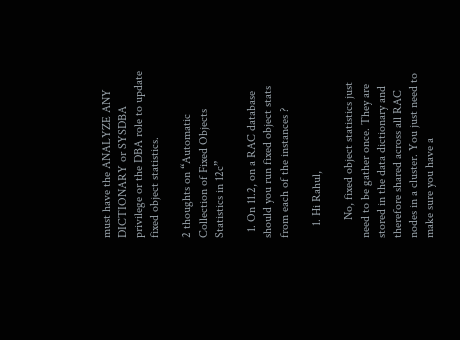must have the ANALYZE ANY DICTIONARY or SYSDBA privilege or the DBA role to update fixed object statistics.

2 thoughts on “Automatic Collection of Fixed Objects Statistics in 12c”

  1. On 11.2, on a RAC database should you run fixed object stats from each of the instances ?

    1. Hi Rahul,

      No, fixed object statistics just need to be gather once. They are stored in the data dictionary and therefore shared across all RAC nodes in a cluster. You just need to make sure you have a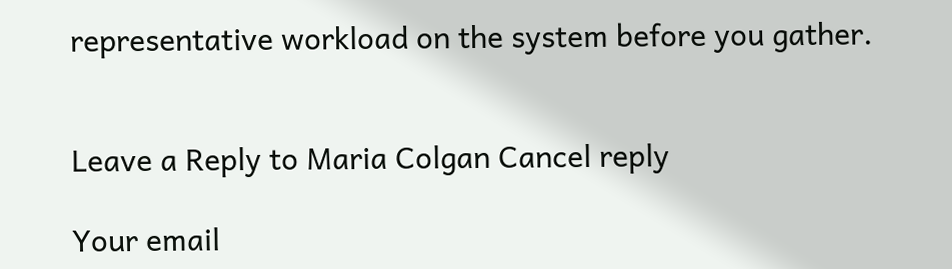representative workload on the system before you gather.


Leave a Reply to Maria Colgan Cancel reply

Your email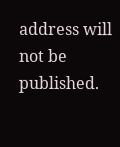address will not be published.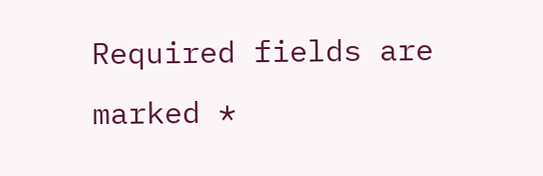Required fields are marked *